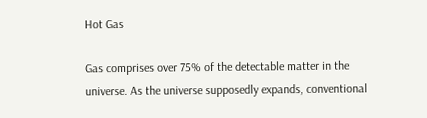Hot Gas

Gas comprises over 75% of the detectable matter in the universe. As the universe supposedly expands, conventional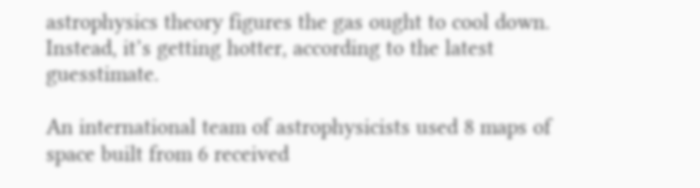astrophysics theory figures the gas ought to cool down. Instead, it’s getting hotter, according to the latest guesstimate.

An international team of astrophysicists used 8 maps of space built from 6 received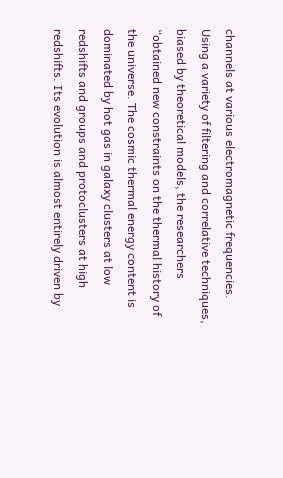channels at various electromagnetic frequencies. Using a variety of filtering and correlative techniques, biased by theoretical models, the researchers “obtained new constraints on the thermal history of the universe. The cosmic thermal energy content is dominated by hot gas in galaxy clusters at low redshifts and groups and protoclusters at high redshifts. Its evolution is almost entirely driven by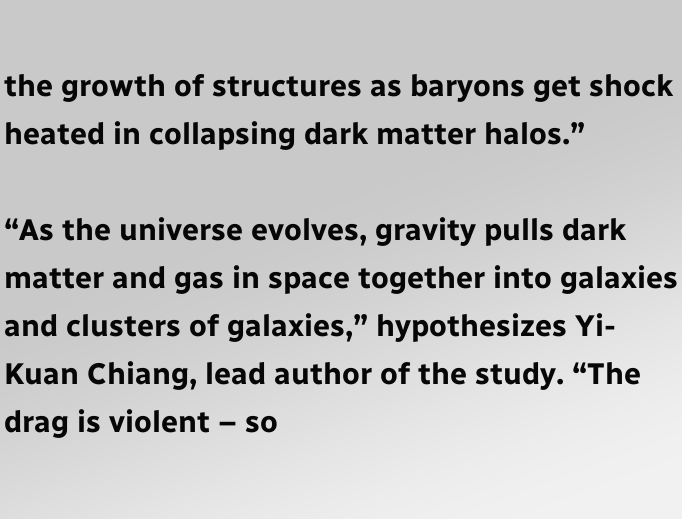the growth of structures as baryons get shock heated in collapsing dark matter halos.”

“As the universe evolves, gravity pulls dark matter and gas in space together into galaxies and clusters of galaxies,” hypothesizes Yi-Kuan Chiang, lead author of the study. “The drag is violent – so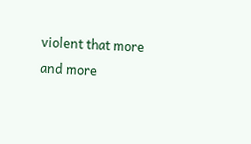violent that more and more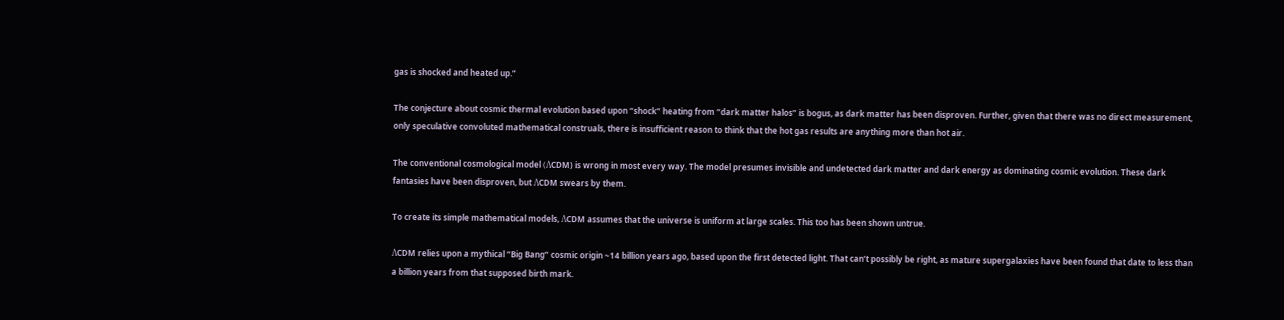gas is shocked and heated up.”

The conjecture about cosmic thermal evolution based upon “shock” heating from “dark matter halos” is bogus, as dark matter has been disproven. Further, given that there was no direct measurement, only speculative convoluted mathematical construals, there is insufficient reason to think that the hot gas results are anything more than hot air.

The conventional cosmological model (ΛCDM) is wrong in most every way. The model presumes invisible and undetected dark matter and dark energy as dominating cosmic evolution. These dark fantasies have been disproven, but ΛCDM swears by them.

To create its simple mathematical models, ΛCDM assumes that the universe is uniform at large scales. This too has been shown untrue.

ΛCDM relies upon a mythical “Big Bang” cosmic origin ~14 billion years ago, based upon the first detected light. That can’t possibly be right, as mature supergalaxies have been found that date to less than a billion years from that supposed birth mark.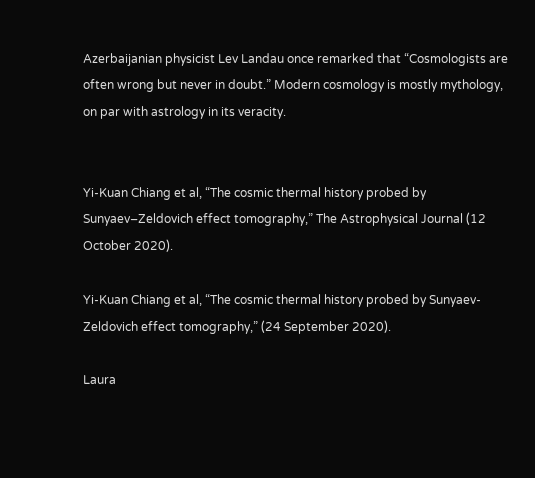Azerbaijanian physicist Lev Landau once remarked that “Cosmologists are often wrong but never in doubt.” Modern cosmology is mostly mythology, on par with astrology in its veracity.


Yi-Kuan Chiang et al, “The cosmic thermal history probed by Sunyaev–Zeldovich effect tomography,” The Astrophysical Journal (12 October 2020).

Yi-Kuan Chiang et al, “The cosmic thermal history probed by Sunyaev-Zeldovich effect tomography,” (24 September 2020).

Laura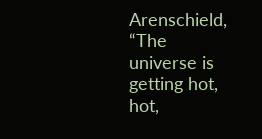Arenschield, “The universe is getting hot, hot,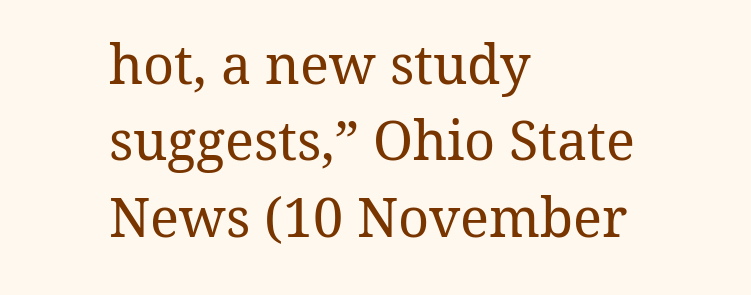hot, a new study suggests,” Ohio State News (10 November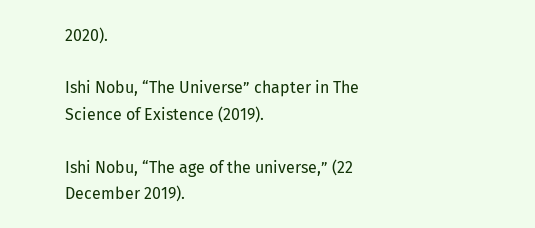2020).

Ishi Nobu, “The Universe” chapter in The Science of Existence (2019).

Ishi Nobu, “The age of the universe,” (22 December 2019).